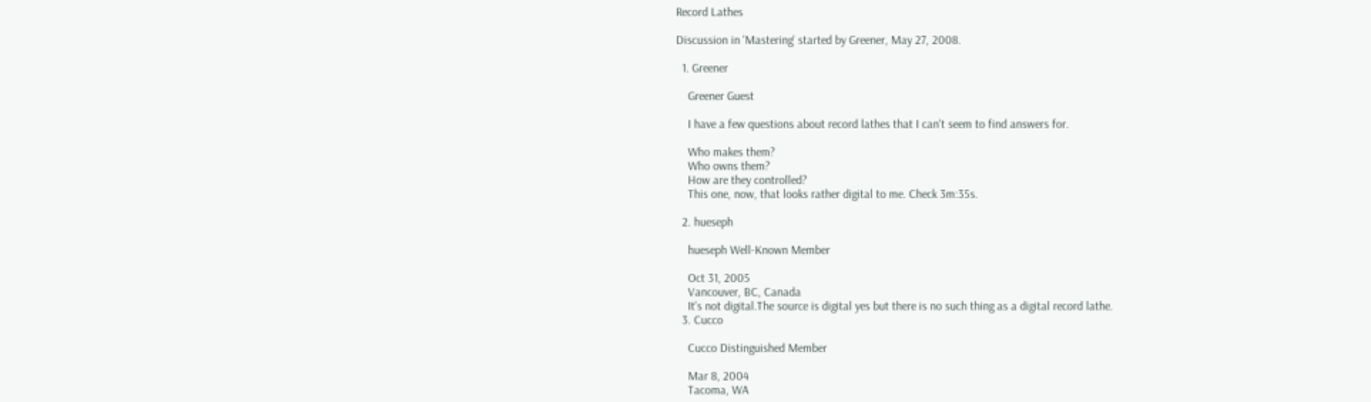Record Lathes

Discussion in 'Mastering' started by Greener, May 27, 2008.

  1. Greener

    Greener Guest

    I have a few questions about record lathes that I can't seem to find answers for.

    Who makes them?
    Who owns them?
    How are they controlled?
    This one, now, that looks rather digital to me. Check 3m:35s.

  2. hueseph

    hueseph Well-Known Member

    Oct 31, 2005
    Vancouver, BC, Canada
    It's not digital.The source is digital yes but there is no such thing as a digital record lathe.
  3. Cucco

    Cucco Distinguished Member

    Mar 8, 2004
    Tacoma, WA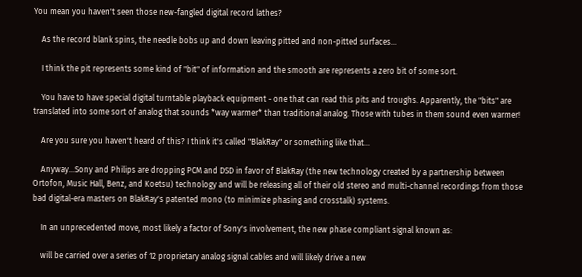You mean you haven't seen those new-fangled digital record lathes?

    As the record blank spins, the needle bobs up and down leaving pitted and non-pitted surfaces...

    I think the pit represents some kind of "bit" of information and the smooth are represents a zero bit of some sort.

    You have to have special digital turntable playback equipment - one that can read this pits and troughs. Apparently, the "bits" are translated into some sort of analog that sounds *way warmer* than traditional analog. Those with tubes in them sound even warmer!

    Are you sure you haven't heard of this? I think it's called "BlakRay" or something like that...

    Anyway...Sony and Philips are dropping PCM and DSD in favor of BlakRay (the new technology created by a partnership between Ortofon, Music Hall, Benz, and Koetsu) technology and will be releasing all of their old stereo and multi-channel recordings from those bad digital-era masters on BlakRay's patented mono (to minimize phasing and crosstalk) systems.

    In an unprecedented move, most likely a factor of Sony's involvement, the new phase compliant signal known as:

    will be carried over a series of 12 proprietary analog signal cables and will likely drive a new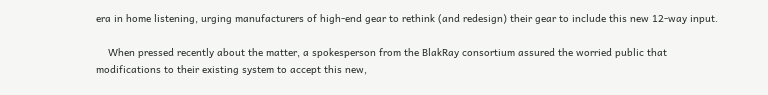era in home listening, urging manufacturers of high-end gear to rethink (and redesign) their gear to include this new 12-way input.

    When pressed recently about the matter, a spokesperson from the BlakRay consortium assured the worried public that modifications to their existing system to accept this new,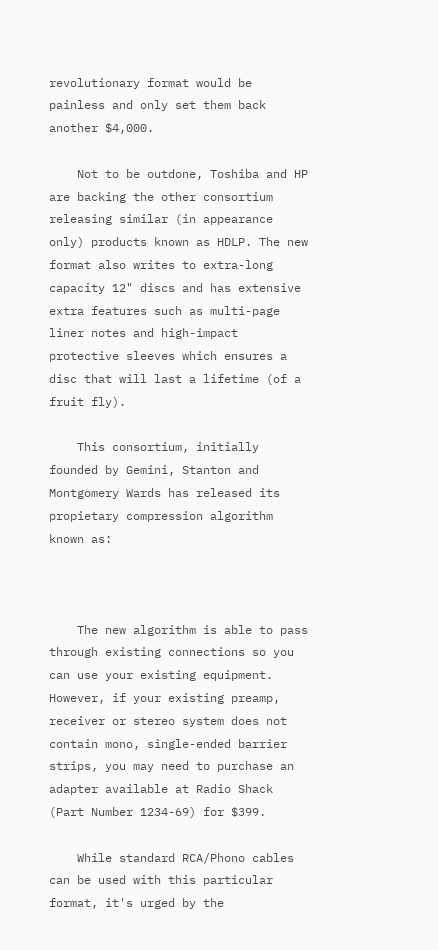revolutionary format would be painless and only set them back another $4,000.

    Not to be outdone, Toshiba and HP are backing the other consortium releasing similar (in appearance only) products known as HDLP. The new format also writes to extra-long capacity 12" discs and has extensive extra features such as multi-page liner notes and high-impact protective sleeves which ensures a disc that will last a lifetime (of a fruit fly).

    This consortium, initially founded by Gemini, Stanton and Montgomery Wards has released its propietary compression algorithm known as:



    The new algorithm is able to pass through existing connections so you can use your existing equipment. However, if your existing preamp, receiver or stereo system does not contain mono, single-ended barrier strips, you may need to purchase an adapter available at Radio Shack (Part Number 1234-69) for $399.

    While standard RCA/Phono cables can be used with this particular format, it's urged by the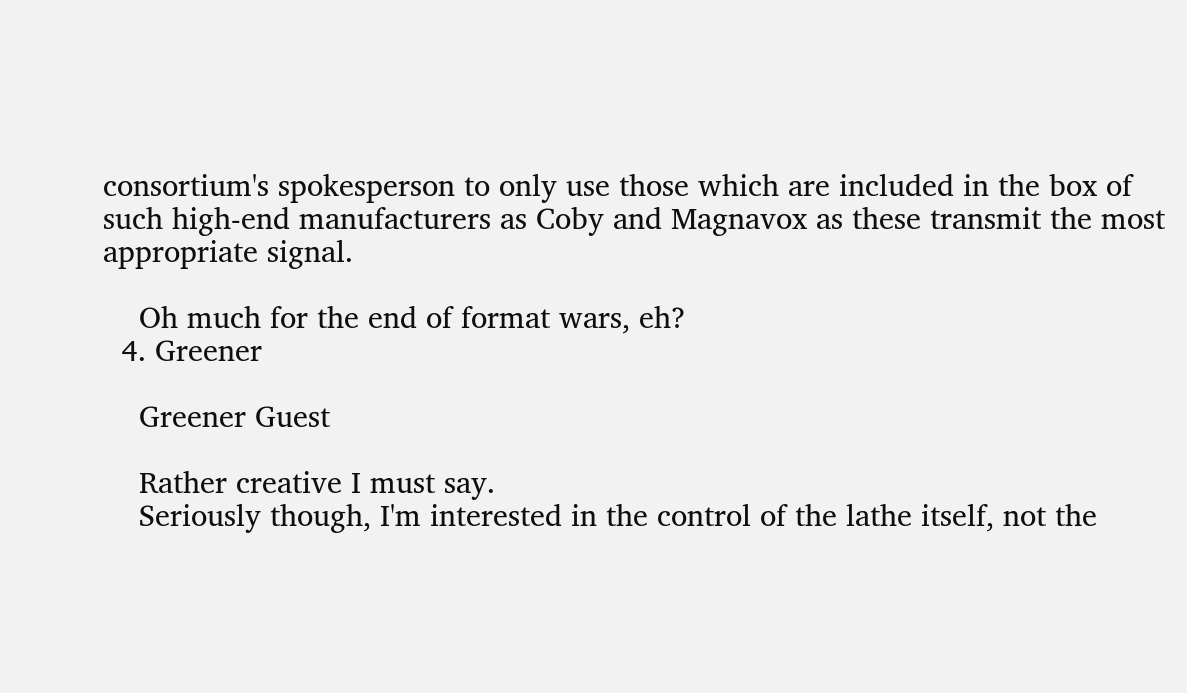consortium's spokesperson to only use those which are included in the box of such high-end manufacturers as Coby and Magnavox as these transmit the most appropriate signal.

    Oh much for the end of format wars, eh?
  4. Greener

    Greener Guest

    Rather creative I must say.
    Seriously though, I'm interested in the control of the lathe itself, not the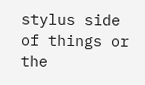stylus side of things or the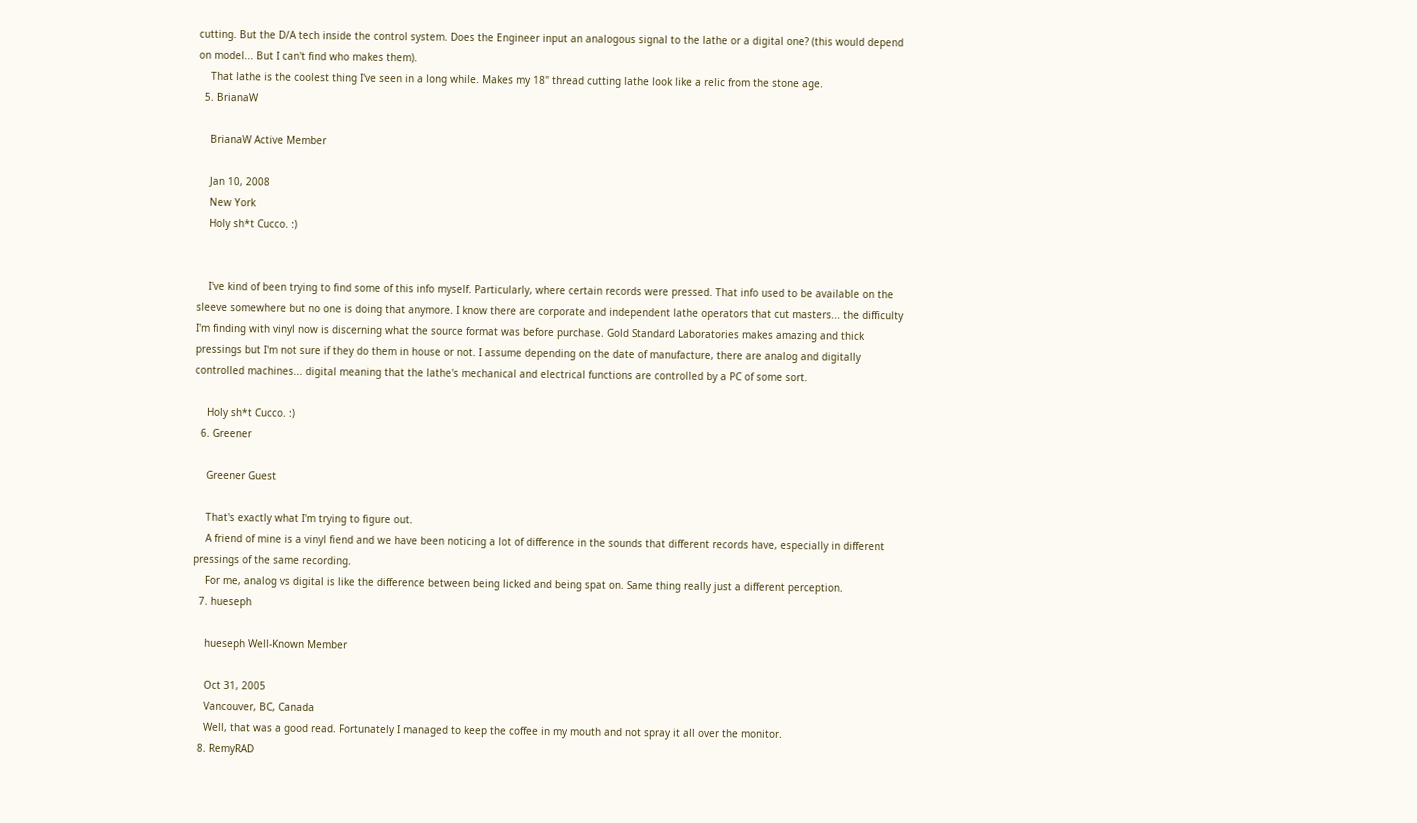cutting. But the D/A tech inside the control system. Does the Engineer input an analogous signal to the lathe or a digital one? (this would depend on model... But I can't find who makes them).
    That lathe is the coolest thing I've seen in a long while. Makes my 18" thread cutting lathe look like a relic from the stone age.
  5. BrianaW

    BrianaW Active Member

    Jan 10, 2008
    New York
    Holy sh*t Cucco. :)


    I've kind of been trying to find some of this info myself. Particularly, where certain records were pressed. That info used to be available on the sleeve somewhere but no one is doing that anymore. I know there are corporate and independent lathe operators that cut masters... the difficulty I'm finding with vinyl now is discerning what the source format was before purchase. Gold Standard Laboratories makes amazing and thick pressings but I'm not sure if they do them in house or not. I assume depending on the date of manufacture, there are analog and digitally controlled machines... digital meaning that the lathe's mechanical and electrical functions are controlled by a PC of some sort.

    Holy sh*t Cucco. :)
  6. Greener

    Greener Guest

    That's exactly what I'm trying to figure out.
    A friend of mine is a vinyl fiend and we have been noticing a lot of difference in the sounds that different records have, especially in different pressings of the same recording.
    For me, analog vs digital is like the difference between being licked and being spat on. Same thing really just a different perception.
  7. hueseph

    hueseph Well-Known Member

    Oct 31, 2005
    Vancouver, BC, Canada
    Well, that was a good read. Fortunately I managed to keep the coffee in my mouth and not spray it all over the monitor.
  8. RemyRAD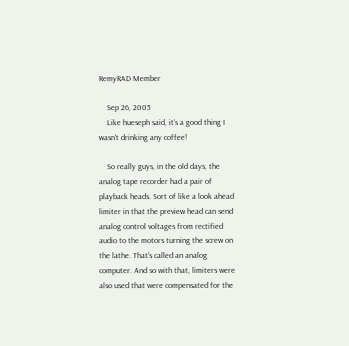RemyRAD Member

    Sep 26, 2005
    Like hueseph said, it's a good thing I wasn't drinking any coffee!

    So really guys, in the old days, the analog tape recorder had a pair of playback heads. Sort of like a look ahead limiter in that the preview head can send analog control voltages from rectified audio to the motors turning the screw on the lathe. That's called an analog computer. And so with that, limiters were also used that were compensated for the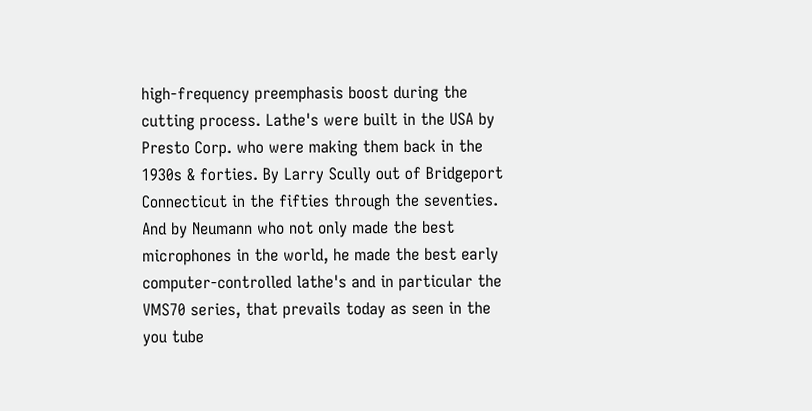high-frequency preemphasis boost during the cutting process. Lathe's were built in the USA by Presto Corp. who were making them back in the 1930s & forties. By Larry Scully out of Bridgeport Connecticut in the fifties through the seventies. And by Neumann who not only made the best microphones in the world, he made the best early computer-controlled lathe's and in particular the VMS70 series, that prevails today as seen in the you tube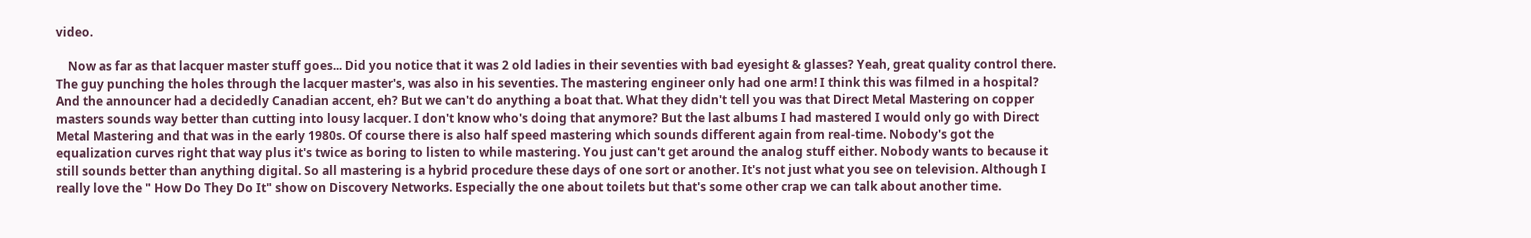video.

    Now as far as that lacquer master stuff goes... Did you notice that it was 2 old ladies in their seventies with bad eyesight & glasses? Yeah, great quality control there. The guy punching the holes through the lacquer master's, was also in his seventies. The mastering engineer only had one arm! I think this was filmed in a hospital? And the announcer had a decidedly Canadian accent, eh? But we can't do anything a boat that. What they didn't tell you was that Direct Metal Mastering on copper masters sounds way better than cutting into lousy lacquer. I don't know who's doing that anymore? But the last albums I had mastered I would only go with Direct Metal Mastering and that was in the early 1980s. Of course there is also half speed mastering which sounds different again from real-time. Nobody's got the equalization curves right that way plus it's twice as boring to listen to while mastering. You just can't get around the analog stuff either. Nobody wants to because it still sounds better than anything digital. So all mastering is a hybrid procedure these days of one sort or another. It's not just what you see on television. Although I really love the " How Do They Do It" show on Discovery Networks. Especially the one about toilets but that's some other crap we can talk about another time.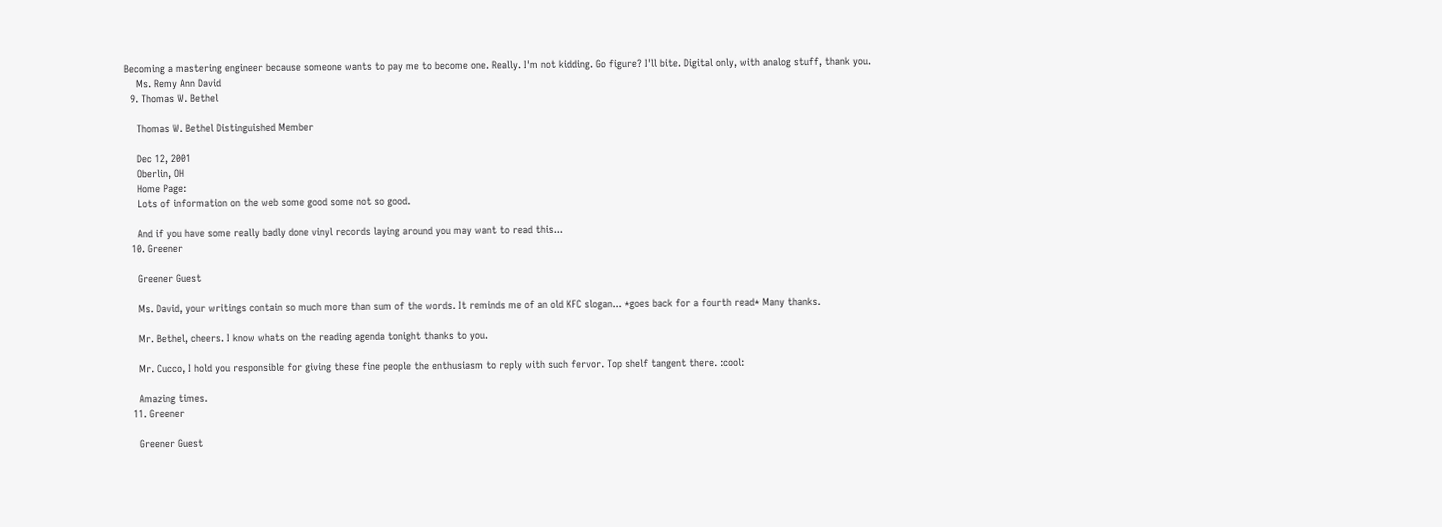Becoming a mastering engineer because someone wants to pay me to become one. Really. I'm not kidding. Go figure? I'll bite. Digital only, with analog stuff, thank you.
    Ms. Remy Ann David
  9. Thomas W. Bethel

    Thomas W. Bethel Distinguished Member

    Dec 12, 2001
    Oberlin, OH
    Home Page:
    Lots of information on the web some good some not so good.

    And if you have some really badly done vinyl records laying around you may want to read this...
  10. Greener

    Greener Guest

    Ms. David, your writings contain so much more than sum of the words. It reminds me of an old KFC slogan... *goes back for a fourth read* Many thanks.

    Mr. Bethel, cheers. I know whats on the reading agenda tonight thanks to you.

    Mr. Cucco, I hold you responsible for giving these fine people the enthusiasm to reply with such fervor. Top shelf tangent there. :cool:

    Amazing times.
  11. Greener

    Greener Guest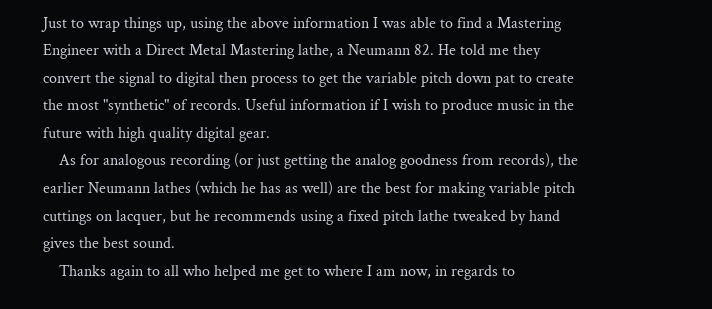Just to wrap things up, using the above information I was able to find a Mastering Engineer with a Direct Metal Mastering lathe, a Neumann 82. He told me they convert the signal to digital then process to get the variable pitch down pat to create the most "synthetic" of records. Useful information if I wish to produce music in the future with high quality digital gear.
    As for analogous recording (or just getting the analog goodness from records), the earlier Neumann lathes (which he has as well) are the best for making variable pitch cuttings on lacquer, but he recommends using a fixed pitch lathe tweaked by hand gives the best sound.
    Thanks again to all who helped me get to where I am now, in regards to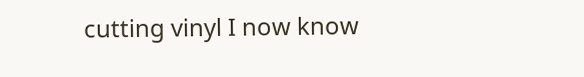cutting vinyl I now know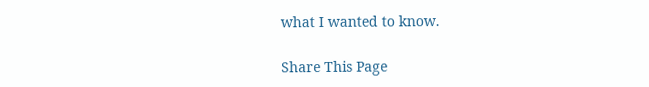what I wanted to know.

Share This Page